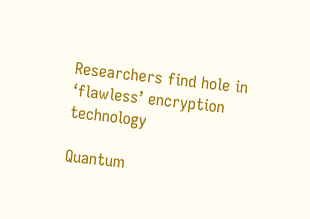Researchers find hole in ‘flawless’ encryption technology

Quantum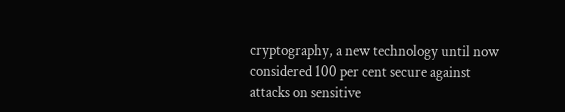cryptography, a new technology until now considered 100 per cent secure against attacks on sensitive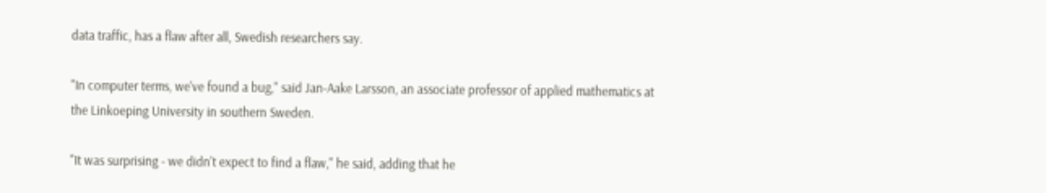data traffic, has a flaw after all, Swedish researchers say.

"In computer terms, we've found a bug," said Jan-Aake Larsson, an associate professor of applied mathematics at the Linkoeping University in southern Sweden.

"It was surprising - we didn't expect to find a flaw," he said, adding that he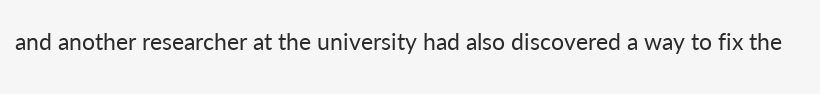and another researcher at the university had also discovered a way to fix the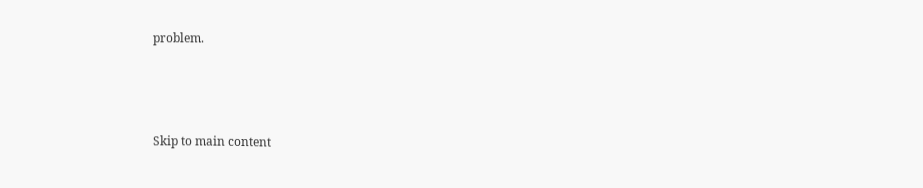problem.



Skip to main content